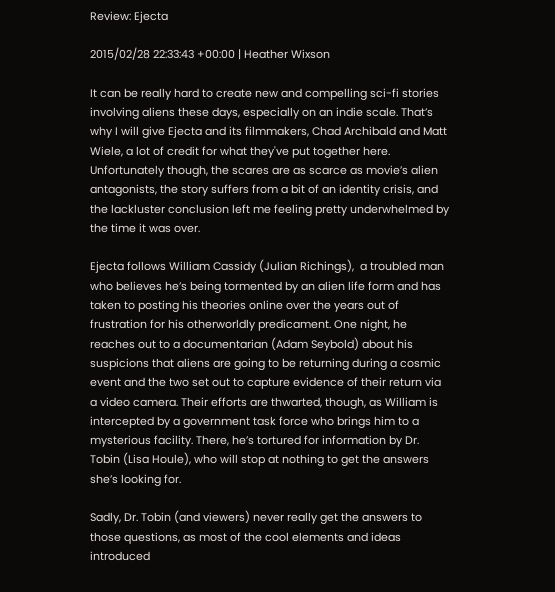Review: Ejecta

2015/02/28 22:33:43 +00:00 | Heather Wixson

It can be really hard to create new and compelling sci-fi stories involving aliens these days, especially on an indie scale. That’s why I will give Ejecta and its filmmakers, Chad Archibald and Matt Wiele, a lot of credit for what they've put together here. Unfortunately though, the scares are as scarce as movie’s alien antagonists, the story suffers from a bit of an identity crisis, and the lackluster conclusion left me feeling pretty underwhelmed by the time it was over.

Ejecta follows William Cassidy (Julian Richings),  a troubled man who believes he’s being tormented by an alien life form and has taken to posting his theories online over the years out of frustration for his otherworldly predicament. One night, he reaches out to a documentarian (Adam Seybold) about his suspicions that aliens are going to be returning during a cosmic event and the two set out to capture evidence of their return via a video camera. Their efforts are thwarted, though, as William is intercepted by a government task force who brings him to a mysterious facility. There, he’s tortured for information by Dr. Tobin (Lisa Houle), who will stop at nothing to get the answers she’s looking for.

Sadly, Dr. Tobin (and viewers) never really get the answers to those questions, as most of the cool elements and ideas introduced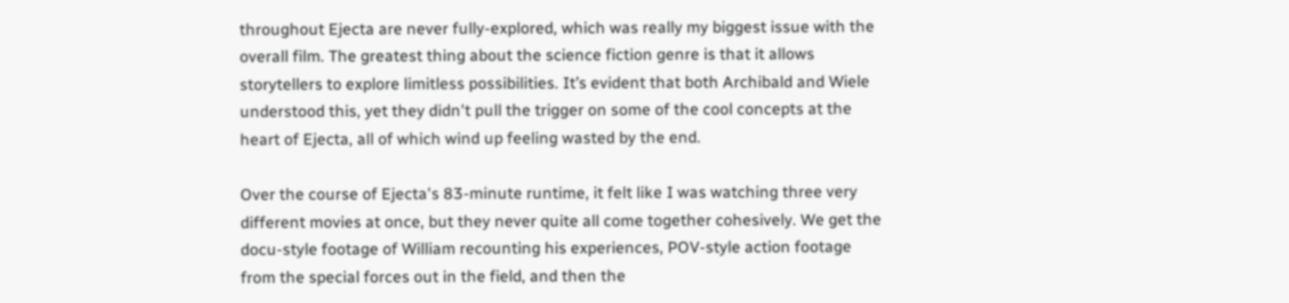throughout Ejecta are never fully-explored, which was really my biggest issue with the overall film. The greatest thing about the science fiction genre is that it allows storytellers to explore limitless possibilities. It’s evident that both Archibald and Wiele understood this, yet they didn't pull the trigger on some of the cool concepts at the heart of Ejecta, all of which wind up feeling wasted by the end.

Over the course of Ejecta's 83-minute runtime, it felt like I was watching three very different movies at once, but they never quite all come together cohesively. We get the docu-style footage of William recounting his experiences, POV-style action footage from the special forces out in the field, and then the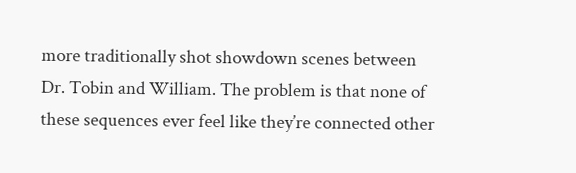more traditionally shot showdown scenes between Dr. Tobin and William. The problem is that none of these sequences ever feel like they’re connected other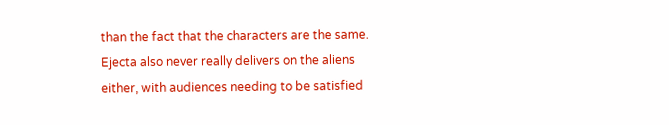than the fact that the characters are the same. Ejecta also never really delivers on the aliens either, with audiences needing to be satisfied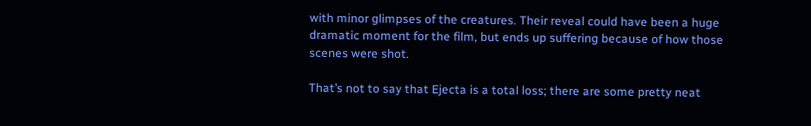with minor glimpses of the creatures. Their reveal could have been a huge dramatic moment for the film, but ends up suffering because of how those scenes were shot.

That’s not to say that Ejecta is a total loss; there are some pretty neat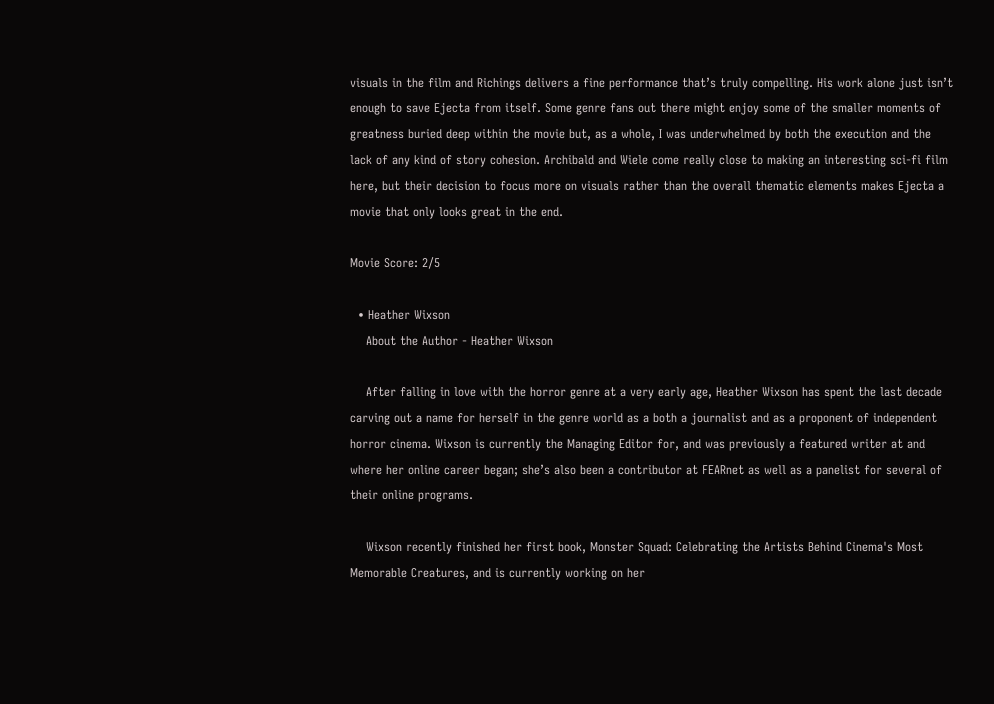visuals in the film and Richings delivers a fine performance that’s truly compelling. His work alone just isn’t enough to save Ejecta from itself. Some genre fans out there might enjoy some of the smaller moments of greatness buried deep within the movie but, as a whole, I was underwhelmed by both the execution and the lack of any kind of story cohesion. Archibald and Wiele come really close to making an interesting sci-fi film here, but their decision to focus more on visuals rather than the overall thematic elements makes Ejecta a movie that only looks great in the end.

Movie Score: 2/5

  • Heather Wixson
    About the Author - Heather Wixson

    After falling in love with the horror genre at a very early age, Heather Wixson has spent the last decade carving out a name for herself in the genre world as a both a journalist and as a proponent of independent horror cinema. Wixson is currently the Managing Editor for, and was previously a featured writer at and where her online career began; she’s also been a contributor at FEARnet as well as a panelist for several of their online programs.

    Wixson recently finished her first book, Monster Squad: Celebrating the Artists Behind Cinema's Most Memorable Creatures, and is currently working on her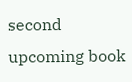second upcoming book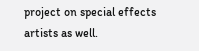project on special effects artists as well.